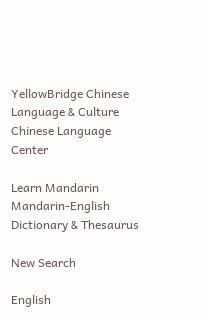YellowBridge Chinese Language & Culture
Chinese Language Center

Learn Mandarin Mandarin-English Dictionary & Thesaurus

New Search

English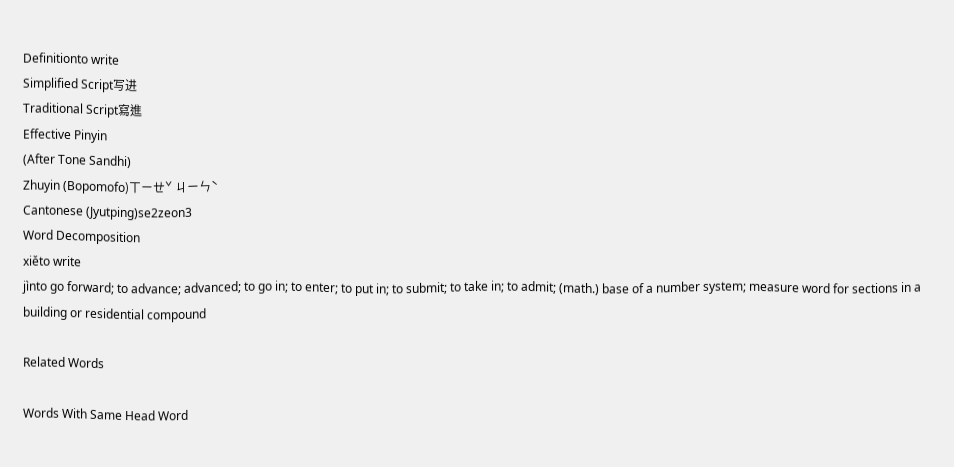Definitionto write
Simplified Script写进
Traditional Script寫進
Effective Pinyin
(After Tone Sandhi)
Zhuyin (Bopomofo)ㄒㄧㄝˇ ㄐㄧㄣˋ
Cantonese (Jyutping)se2zeon3
Word Decomposition
xiěto write
jìnto go forward; to advance; advanced; to go in; to enter; to put in; to submit; to take in; to admit; (math.) base of a number system; measure word for sections in a building or residential compound

Related Words

Words With Same Head Word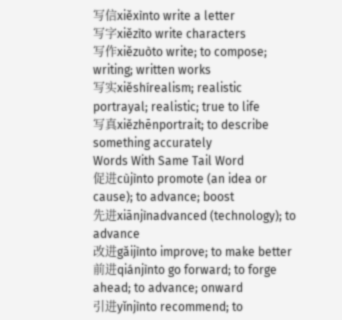写信xiěxìnto write a letter
写字xiězìto write characters
写作xiězuòto write; to compose; writing; written works
写实xiěshírealism; realistic portrayal; realistic; true to life
写真xiězhēnportrait; to describe something accurately
Words With Same Tail Word
促进cùjìnto promote (an idea or cause); to advance; boost
先进xiānjìnadvanced (technology); to advance
改进gǎijìnto improve; to make better
前进qiánjìnto go forward; to forge ahead; to advance; onward
引进yǐnjìnto recommend; to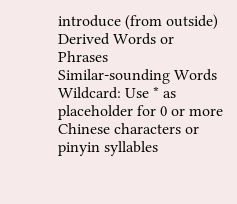introduce (from outside)
Derived Words or Phrases
Similar-sounding Words
Wildcard: Use * as placeholder for 0 or more
Chinese characters or pinyin syllables